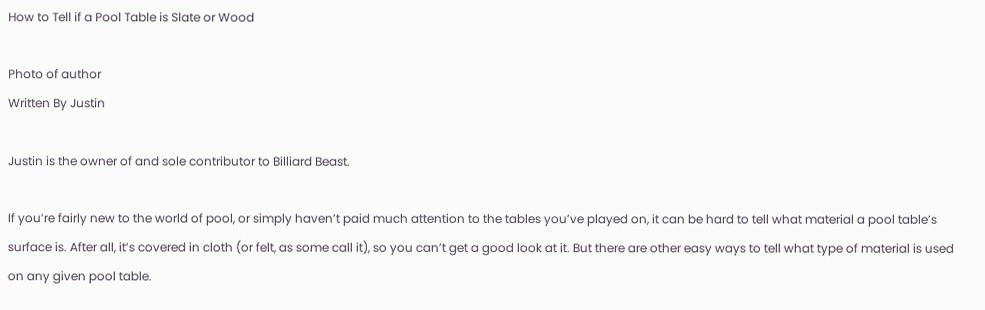How to Tell if a Pool Table is Slate or Wood

Photo of author
Written By Justin

Justin is the owner of and sole contributor to Billiard Beast.

If you’re fairly new to the world of pool, or simply haven’t paid much attention to the tables you’ve played on, it can be hard to tell what material a pool table’s surface is. After all, it’s covered in cloth (or felt, as some call it), so you can’t get a good look at it. But there are other easy ways to tell what type of material is used on any given pool table.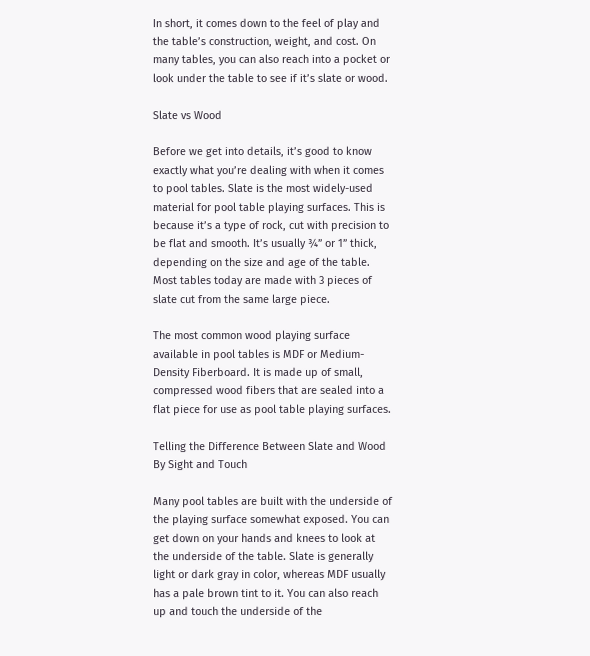In short, it comes down to the feel of play and the table’s construction, weight, and cost. On many tables, you can also reach into a pocket or look under the table to see if it’s slate or wood.

Slate vs Wood

Before we get into details, it’s good to know exactly what you’re dealing with when it comes to pool tables. Slate is the most widely-used material for pool table playing surfaces. This is because it’s a type of rock, cut with precision to be flat and smooth. It’s usually ¾” or 1” thick, depending on the size and age of the table. Most tables today are made with 3 pieces of slate cut from the same large piece.

The most common wood playing surface available in pool tables is MDF or Medium-Density Fiberboard. It is made up of small, compressed wood fibers that are sealed into a flat piece for use as pool table playing surfaces.

Telling the Difference Between Slate and Wood By Sight and Touch

Many pool tables are built with the underside of the playing surface somewhat exposed. You can get down on your hands and knees to look at the underside of the table. Slate is generally light or dark gray in color, whereas MDF usually has a pale brown tint to it. You can also reach up and touch the underside of the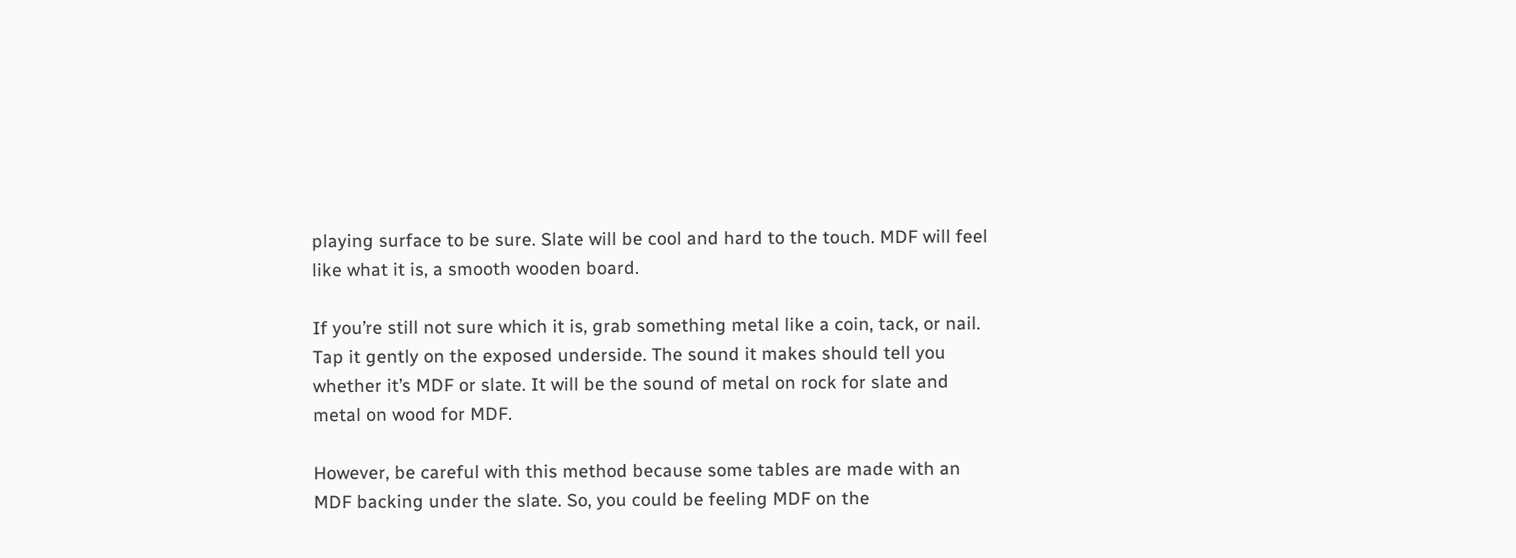playing surface to be sure. Slate will be cool and hard to the touch. MDF will feel like what it is, a smooth wooden board.

If you’re still not sure which it is, grab something metal like a coin, tack, or nail. Tap it gently on the exposed underside. The sound it makes should tell you whether it’s MDF or slate. It will be the sound of metal on rock for slate and metal on wood for MDF.

However, be careful with this method because some tables are made with an MDF backing under the slate. So, you could be feeling MDF on the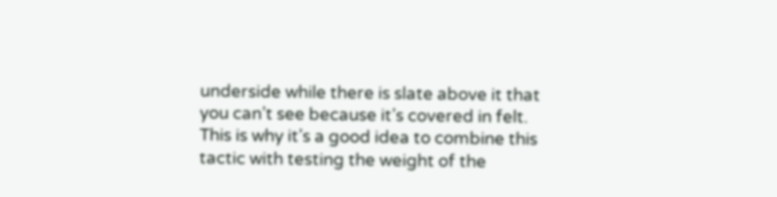underside while there is slate above it that you can’t see because it’s covered in felt. This is why it’s a good idea to combine this tactic with testing the weight of the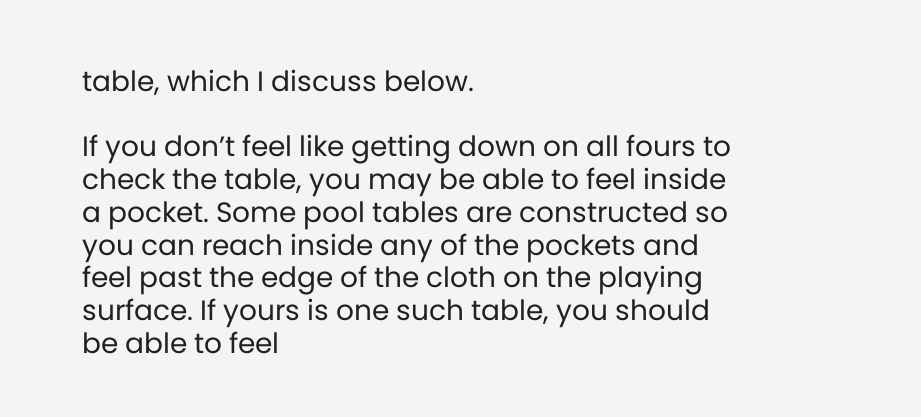table, which I discuss below.

If you don’t feel like getting down on all fours to check the table, you may be able to feel inside a pocket. Some pool tables are constructed so you can reach inside any of the pockets and feel past the edge of the cloth on the playing surface. If yours is one such table, you should be able to feel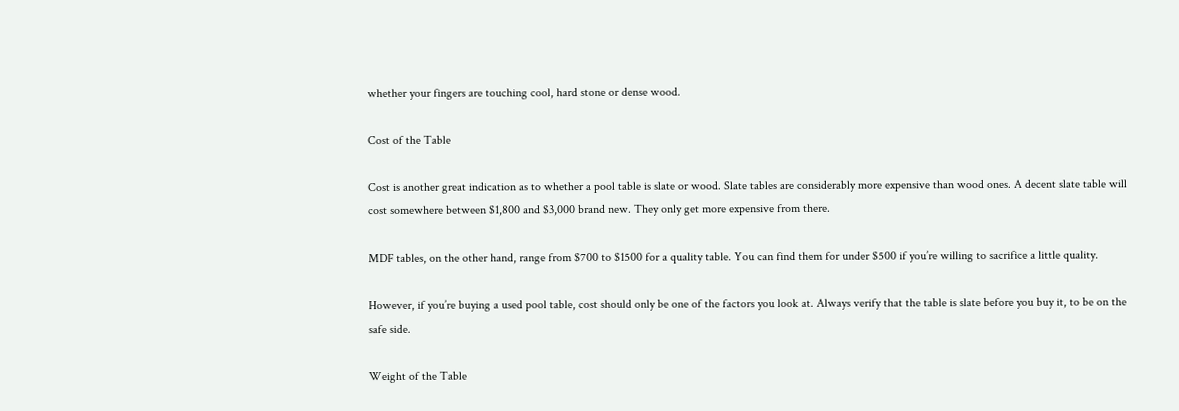whether your fingers are touching cool, hard stone or dense wood.

Cost of the Table

Cost is another great indication as to whether a pool table is slate or wood. Slate tables are considerably more expensive than wood ones. A decent slate table will cost somewhere between $1,800 and $3,000 brand new. They only get more expensive from there.

MDF tables, on the other hand, range from $700 to $1500 for a quality table. You can find them for under $500 if you’re willing to sacrifice a little quality.

However, if you’re buying a used pool table, cost should only be one of the factors you look at. Always verify that the table is slate before you buy it, to be on the safe side.

Weight of the Table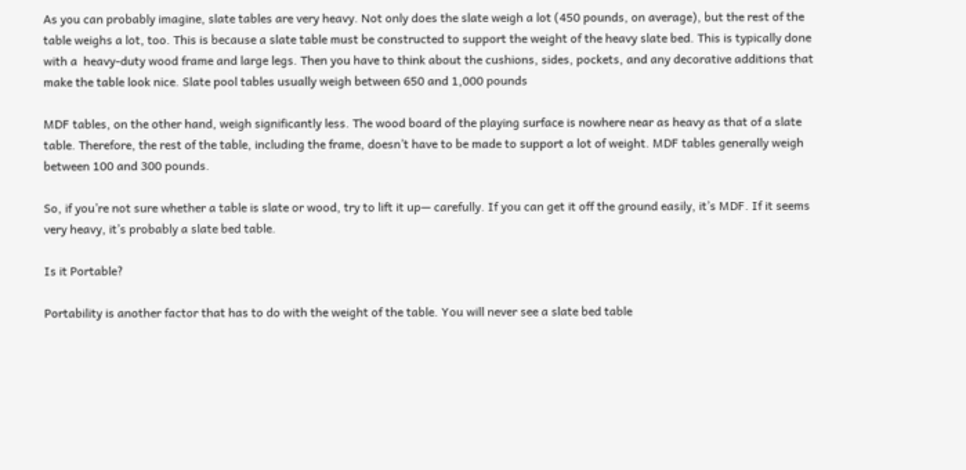As you can probably imagine, slate tables are very heavy. Not only does the slate weigh a lot (450 pounds, on average), but the rest of the table weighs a lot, too. This is because a slate table must be constructed to support the weight of the heavy slate bed. This is typically done with a  heavy-duty wood frame and large legs. Then you have to think about the cushions, sides, pockets, and any decorative additions that make the table look nice. Slate pool tables usually weigh between 650 and 1,000 pounds

MDF tables, on the other hand, weigh significantly less. The wood board of the playing surface is nowhere near as heavy as that of a slate table. Therefore, the rest of the table, including the frame, doesn’t have to be made to support a lot of weight. MDF tables generally weigh between 100 and 300 pounds.

So, if you’re not sure whether a table is slate or wood, try to lift it up— carefully. If you can get it off the ground easily, it’s MDF. If it seems very heavy, it’s probably a slate bed table.

Is it Portable?

Portability is another factor that has to do with the weight of the table. You will never see a slate bed table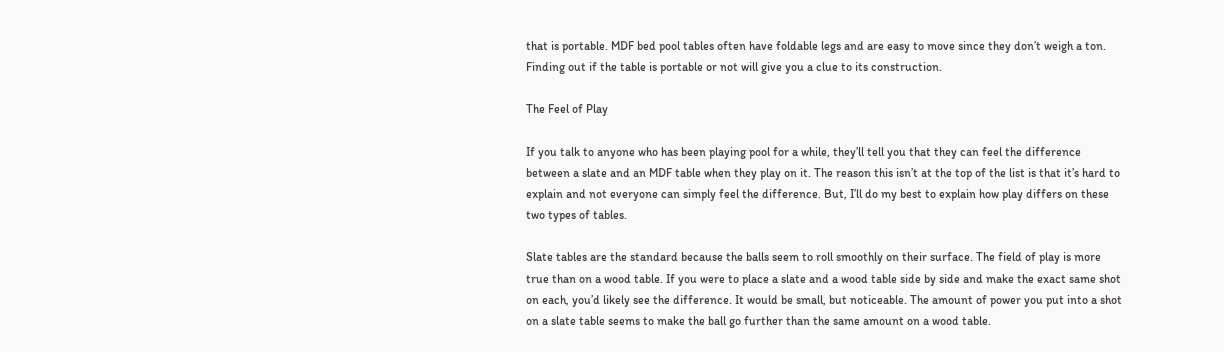that is portable. MDF bed pool tables often have foldable legs and are easy to move since they don’t weigh a ton. Finding out if the table is portable or not will give you a clue to its construction.

The Feel of Play

If you talk to anyone who has been playing pool for a while, they’ll tell you that they can feel the difference between a slate and an MDF table when they play on it. The reason this isn’t at the top of the list is that it’s hard to explain and not everyone can simply feel the difference. But, I’ll do my best to explain how play differs on these two types of tables.

Slate tables are the standard because the balls seem to roll smoothly on their surface. The field of play is more true than on a wood table. If you were to place a slate and a wood table side by side and make the exact same shot on each, you’d likely see the difference. It would be small, but noticeable. The amount of power you put into a shot on a slate table seems to make the ball go further than the same amount on a wood table.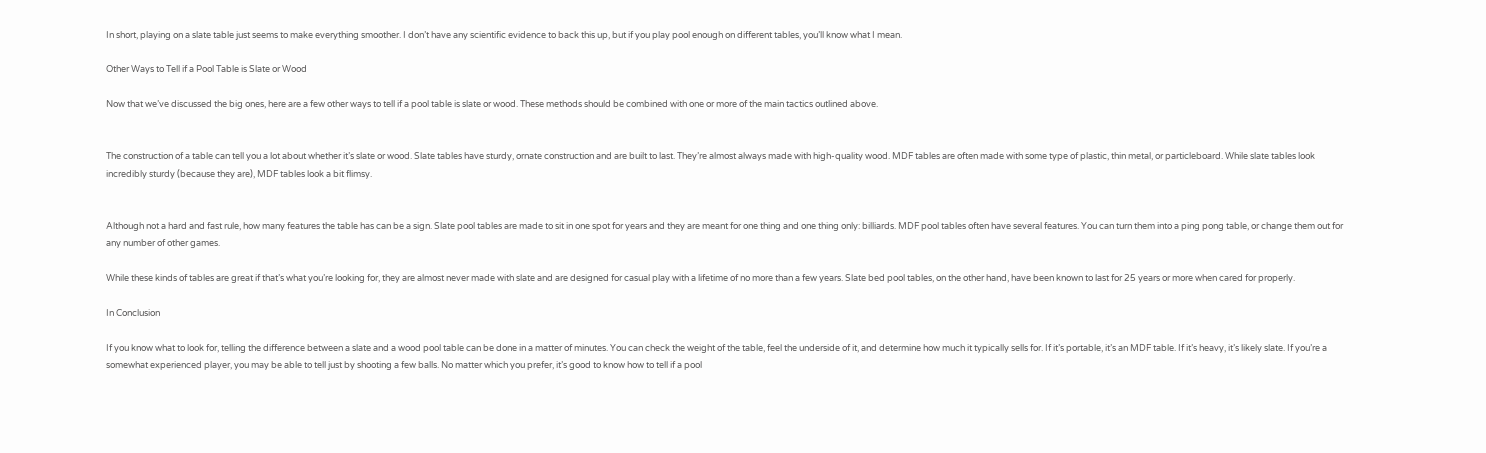In short, playing on a slate table just seems to make everything smoother. I don’t have any scientific evidence to back this up, but if you play pool enough on different tables, you’ll know what I mean.

Other Ways to Tell if a Pool Table is Slate or Wood

Now that we’ve discussed the big ones, here are a few other ways to tell if a pool table is slate or wood. These methods should be combined with one or more of the main tactics outlined above.


The construction of a table can tell you a lot about whether it’s slate or wood. Slate tables have sturdy, ornate construction and are built to last. They’re almost always made with high-quality wood. MDF tables are often made with some type of plastic, thin metal, or particleboard. While slate tables look incredibly sturdy (because they are), MDF tables look a bit flimsy.


Although not a hard and fast rule, how many features the table has can be a sign. Slate pool tables are made to sit in one spot for years and they are meant for one thing and one thing only: billiards. MDF pool tables often have several features. You can turn them into a ping pong table, or change them out for any number of other games.

While these kinds of tables are great if that’s what you’re looking for, they are almost never made with slate and are designed for casual play with a lifetime of no more than a few years. Slate bed pool tables, on the other hand, have been known to last for 25 years or more when cared for properly.

In Conclusion

If you know what to look for, telling the difference between a slate and a wood pool table can be done in a matter of minutes. You can check the weight of the table, feel the underside of it, and determine how much it typically sells for. If it’s portable, it’s an MDF table. If it’s heavy, it’s likely slate. If you’re a somewhat experienced player, you may be able to tell just by shooting a few balls. No matter which you prefer, it’s good to know how to tell if a pool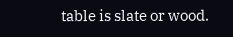table is slate or wood.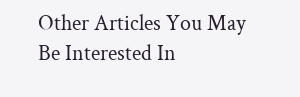Other Articles You May Be Interested In